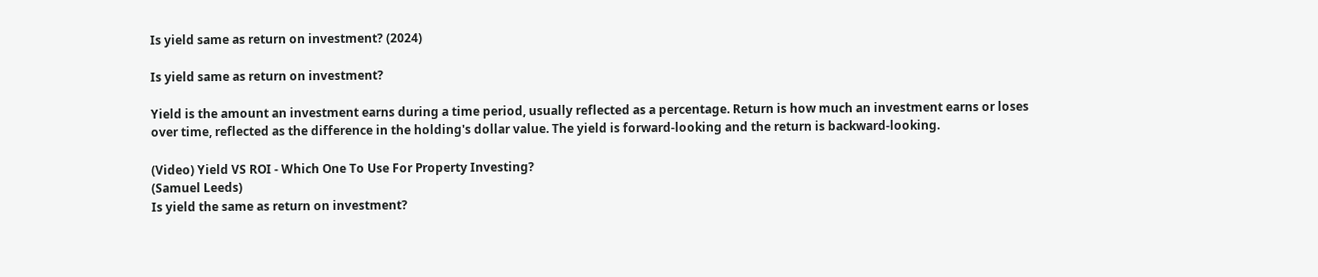Is yield same as return on investment? (2024)

Is yield same as return on investment?

Yield is the amount an investment earns during a time period, usually reflected as a percentage. Return is how much an investment earns or loses over time, reflected as the difference in the holding's dollar value. The yield is forward-looking and the return is backward-looking.

(Video) Yield VS ROI - Which One To Use For Property Investing?
(Samuel Leeds)
Is yield the same as return on investment?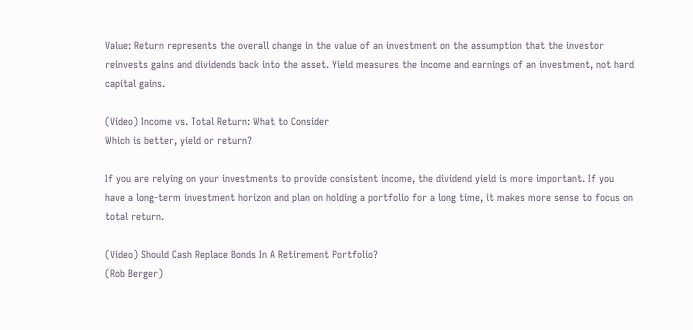Value: Return represents the overall change in the value of an investment on the assumption that the investor reinvests gains and dividends back into the asset. Yield measures the income and earnings of an investment, not hard capital gains.

(Video) Income vs. Total Return: What to Consider
Which is better, yield or return?

If you are relying on your investments to provide consistent income, the dividend yield is more important. If you have a long-term investment horizon and plan on holding a portfolio for a long time, it makes more sense to focus on total return.

(Video) Should Cash Replace Bonds In A Retirement Portfolio?
(Rob Berger)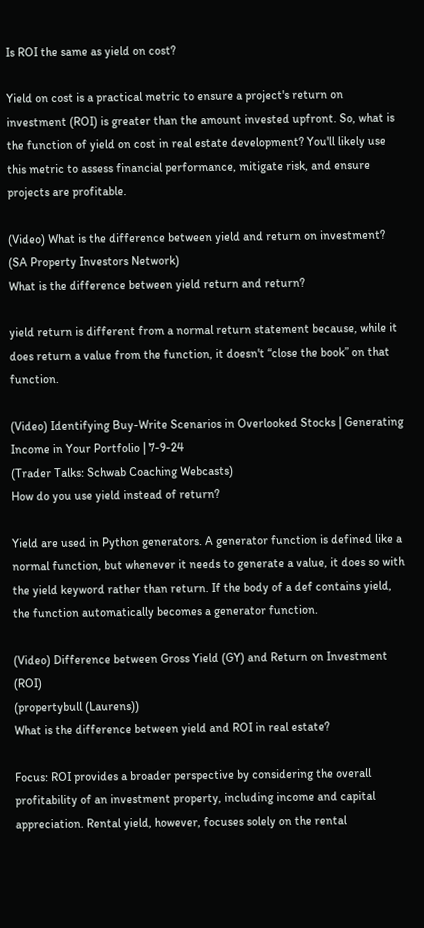Is ROI the same as yield on cost?

Yield on cost is a practical metric to ensure a project's return on investment (ROI) is greater than the amount invested upfront. So, what is the function of yield on cost in real estate development? You'll likely use this metric to assess financial performance, mitigate risk, and ensure projects are profitable.

(Video) What is the difference between yield and return on investment?
(SA Property Investors Network)
What is the difference between yield return and return?

yield return is different from a normal return statement because, while it does return a value from the function, it doesn't “close the book” on that function.

(Video) Identifying Buy-Write Scenarios in Overlooked Stocks | Generating Income in Your Portfolio | 7-9-24
(Trader Talks: Schwab Coaching Webcasts)
How do you use yield instead of return?

Yield are used in Python generators. A generator function is defined like a normal function, but whenever it needs to generate a value, it does so with the yield keyword rather than return. If the body of a def contains yield, the function automatically becomes a generator function.

(Video) Difference between Gross Yield (GY) and Return on Investment (ROI)
(propertybull (Laurens))
What is the difference between yield and ROI in real estate?

Focus: ROI provides a broader perspective by considering the overall profitability of an investment property, including income and capital appreciation. Rental yield, however, focuses solely on the rental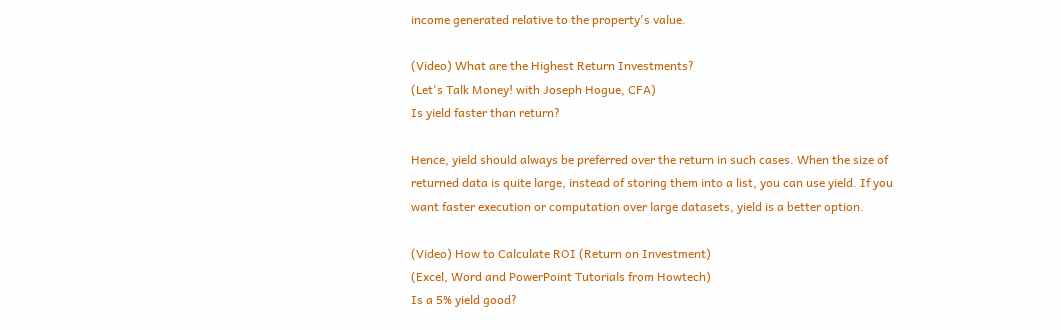income generated relative to the property's value.

(Video) What are the Highest Return Investments?
(Let's Talk Money! with Joseph Hogue, CFA)
Is yield faster than return?

Hence, yield should always be preferred over the return in such cases. When the size of returned data is quite large, instead of storing them into a list, you can use yield. If you want faster execution or computation over large datasets, yield is a better option.

(Video) How to Calculate ROI (Return on Investment)
(Excel, Word and PowerPoint Tutorials from Howtech)
Is a 5% yield good?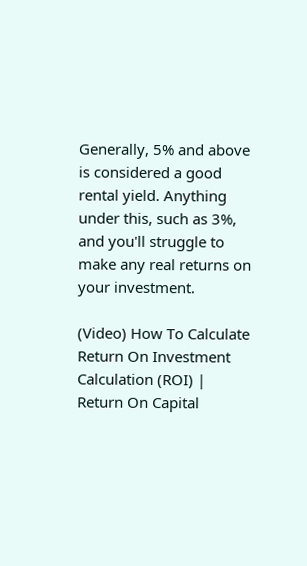Generally, 5% and above is considered a good rental yield. Anything under this, such as 3%, and you'll struggle to make any real returns on your investment.

(Video) How To Calculate Return On Investment Calculation (ROI) | Return On Capital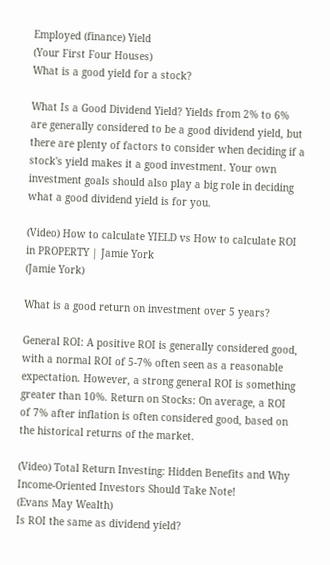Employed (finance) Yield
(Your First Four Houses)
What is a good yield for a stock?

What Is a Good Dividend Yield? Yields from 2% to 6% are generally considered to be a good dividend yield, but there are plenty of factors to consider when deciding if a stock's yield makes it a good investment. Your own investment goals should also play a big role in deciding what a good dividend yield is for you.

(Video) How to calculate YIELD vs How to calculate ROI in PROPERTY | Jamie York
(Jamie York)

What is a good return on investment over 5 years?

General ROI: A positive ROI is generally considered good, with a normal ROI of 5-7% often seen as a reasonable expectation. However, a strong general ROI is something greater than 10%. Return on Stocks: On average, a ROI of 7% after inflation is often considered good, based on the historical returns of the market.

(Video) Total Return Investing: Hidden Benefits and Why Income-Oriented Investors Should Take Note!
(Evans May Wealth)
Is ROI the same as dividend yield?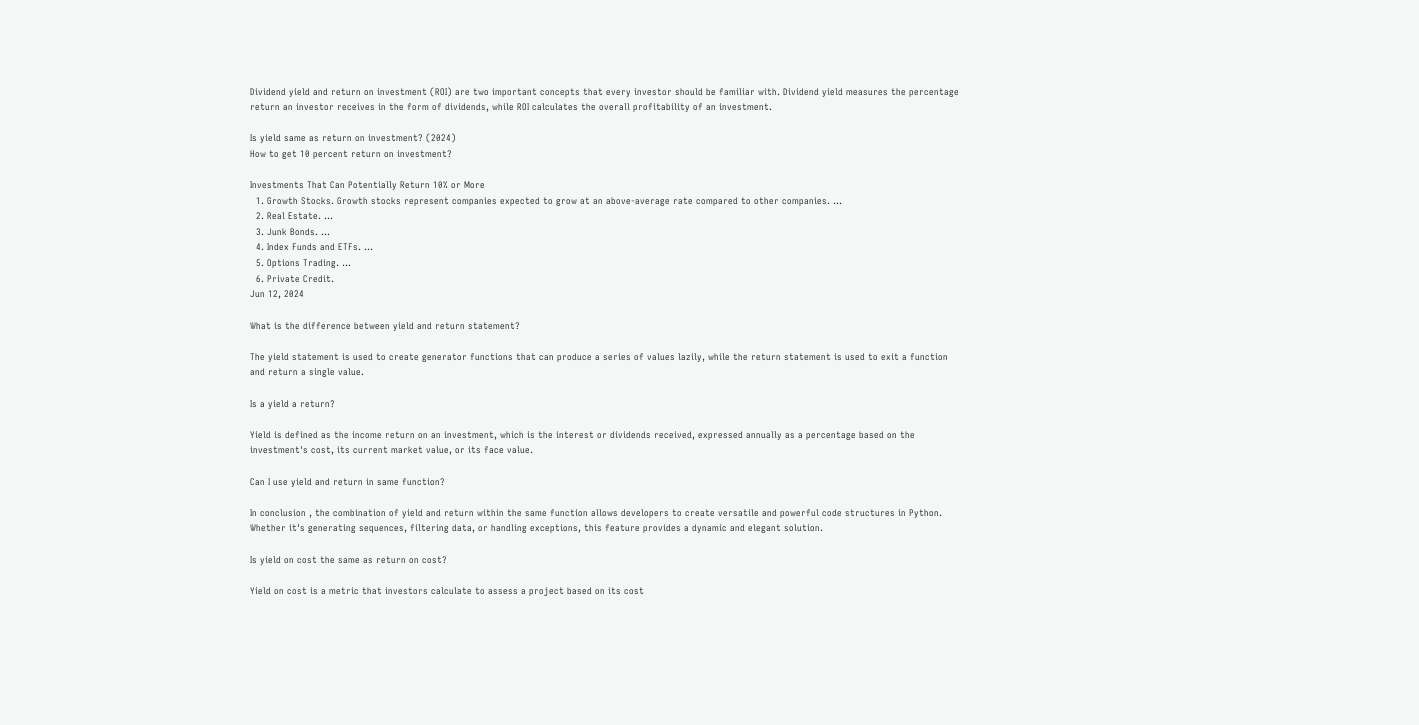Dividend yield and return on investment (ROI) are two important concepts that every investor should be familiar with. Dividend yield measures the percentage return an investor receives in the form of dividends, while ROI calculates the overall profitability of an investment.

Is yield same as return on investment? (2024)
How to get 10 percent return on investment?

Investments That Can Potentially Return 10% or More
  1. Growth Stocks. Growth stocks represent companies expected to grow at an above-average rate compared to other companies. ...
  2. Real Estate. ...
  3. Junk Bonds. ...
  4. Index Funds and ETFs. ...
  5. Options Trading. ...
  6. Private Credit.
Jun 12, 2024

What is the difference between yield and return statement?

The yield statement is used to create generator functions that can produce a series of values lazily, while the return statement is used to exit a function and return a single value.

Is a yield a return?

Yield is defined as the income return on an investment, which is the interest or dividends received, expressed annually as a percentage based on the investment's cost, its current market value, or its face value.

Can I use yield and return in same function?

In conclusion , the combination of yield and return within the same function allows developers to create versatile and powerful code structures in Python. Whether it's generating sequences, filtering data, or handling exceptions, this feature provides a dynamic and elegant solution.

Is yield on cost the same as return on cost?

Yield on cost is a metric that investors calculate to assess a project based on its cost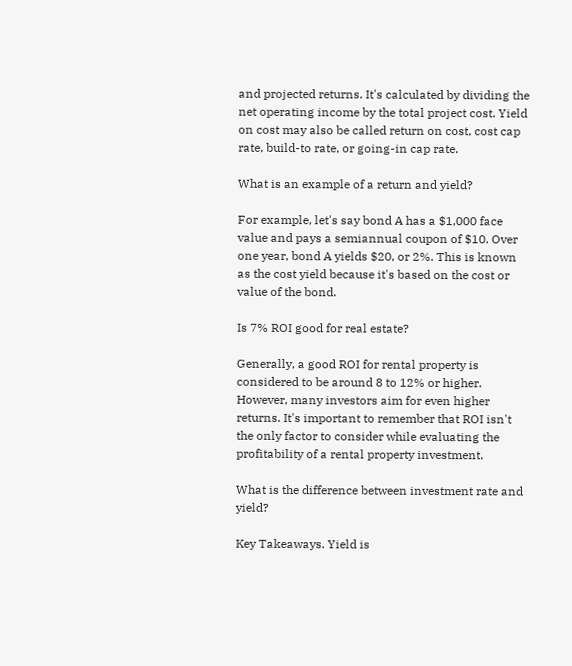and projected returns. It's calculated by dividing the net operating income by the total project cost. Yield on cost may also be called return on cost, cost cap rate, build-to rate, or going-in cap rate.

What is an example of a return and yield?

For example, let's say bond A has a $1,000 face value and pays a semiannual coupon of $10. Over one year, bond A yields $20, or 2%. This is known as the cost yield because it's based on the cost or value of the bond.

Is 7% ROI good for real estate?

Generally, a good ROI for rental property is considered to be around 8 to 12% or higher. However, many investors aim for even higher returns. It's important to remember that ROI isn't the only factor to consider while evaluating the profitability of a rental property investment.

What is the difference between investment rate and yield?

Key Takeaways. Yield is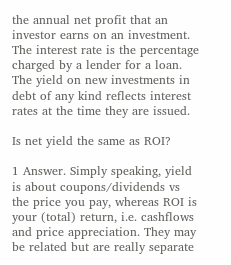the annual net profit that an investor earns on an investment. The interest rate is the percentage charged by a lender for a loan. The yield on new investments in debt of any kind reflects interest rates at the time they are issued.

Is net yield the same as ROI?

1 Answer. Simply speaking, yield is about coupons/dividends vs the price you pay, whereas ROI is your (total) return, i.e. cashflows and price appreciation. They may be related but are really separate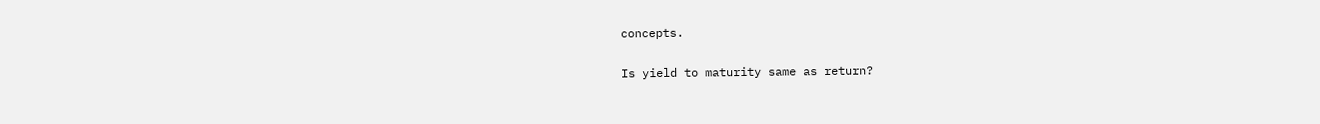concepts.

Is yield to maturity same as return?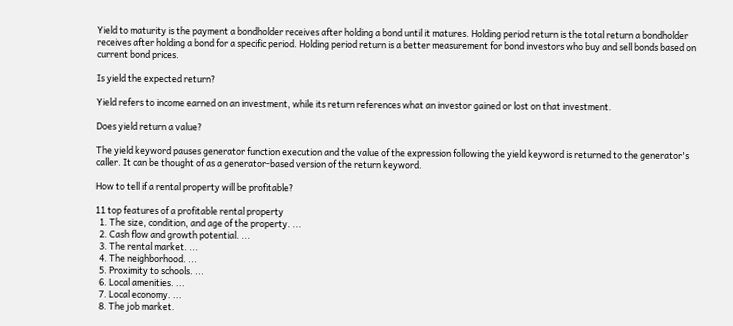Yield to maturity is the payment a bondholder receives after holding a bond until it matures. Holding period return is the total return a bondholder receives after holding a bond for a specific period. Holding period return is a better measurement for bond investors who buy and sell bonds based on current bond prices.

Is yield the expected return?

Yield refers to income earned on an investment, while its return references what an investor gained or lost on that investment.

Does yield return a value?

The yield keyword pauses generator function execution and the value of the expression following the yield keyword is returned to the generator's caller. It can be thought of as a generator-based version of the return keyword.

How to tell if a rental property will be profitable?

11 top features of a profitable rental property
  1. The size, condition, and age of the property. ...
  2. Cash flow and growth potential. ...
  3. The rental market. ...
  4. The neighborhood. ...
  5. Proximity to schools. ...
  6. Local amenities. ...
  7. Local economy. ...
  8. The job market.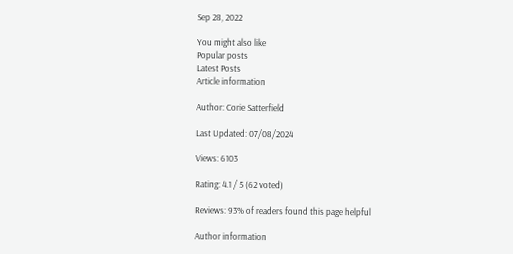Sep 28, 2022

You might also like
Popular posts
Latest Posts
Article information

Author: Corie Satterfield

Last Updated: 07/08/2024

Views: 6103

Rating: 4.1 / 5 (62 voted)

Reviews: 93% of readers found this page helpful

Author information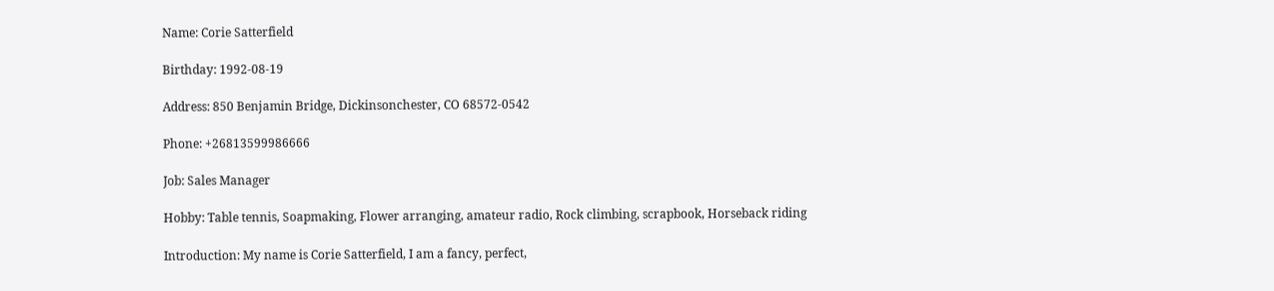Name: Corie Satterfield

Birthday: 1992-08-19

Address: 850 Benjamin Bridge, Dickinsonchester, CO 68572-0542

Phone: +26813599986666

Job: Sales Manager

Hobby: Table tennis, Soapmaking, Flower arranging, amateur radio, Rock climbing, scrapbook, Horseback riding

Introduction: My name is Corie Satterfield, I am a fancy, perfect,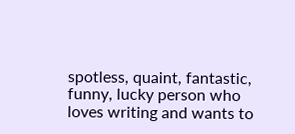spotless, quaint, fantastic, funny, lucky person who loves writing and wants to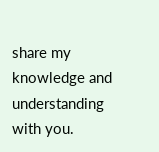share my knowledge and understanding with you.